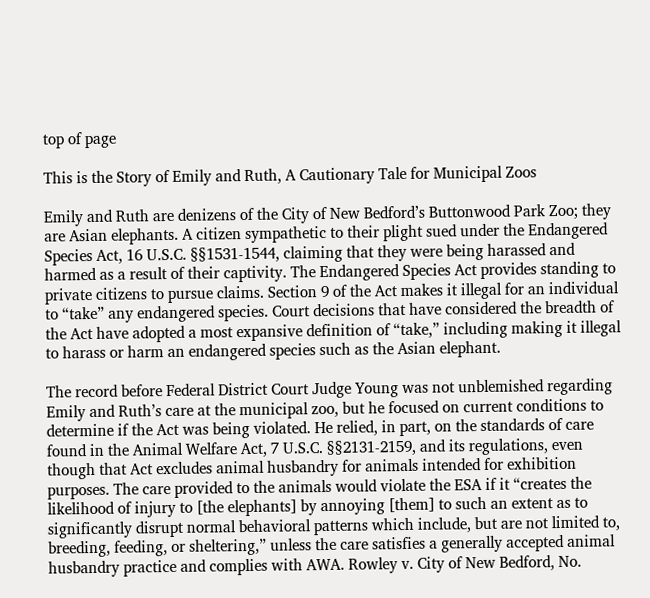top of page

This is the Story of Emily and Ruth, A Cautionary Tale for Municipal Zoos

Emily and Ruth are denizens of the City of New Bedford’s Buttonwood Park Zoo; they are Asian elephants. A citizen sympathetic to their plight sued under the Endangered Species Act, 16 U.S.C. §§1531-1544, claiming that they were being harassed and harmed as a result of their captivity. The Endangered Species Act provides standing to private citizens to pursue claims. Section 9 of the Act makes it illegal for an individual to “take” any endangered species. Court decisions that have considered the breadth of the Act have adopted a most expansive definition of “take,” including making it illegal to harass or harm an endangered species such as the Asian elephant.

The record before Federal District Court Judge Young was not unblemished regarding Emily and Ruth’s care at the municipal zoo, but he focused on current conditions to determine if the Act was being violated. He relied, in part, on the standards of care found in the Animal Welfare Act, 7 U.S.C. §§2131-2159, and its regulations, even though that Act excludes animal husbandry for animals intended for exhibition purposes. The care provided to the animals would violate the ESA if it “creates the likelihood of injury to [the elephants] by annoying [them] to such an extent as to significantly disrupt normal behavioral patterns which include, but are not limited to, breeding, feeding, or sheltering,” unless the care satisfies a generally accepted animal husbandry practice and complies with AWA. Rowley v. City of New Bedford, No.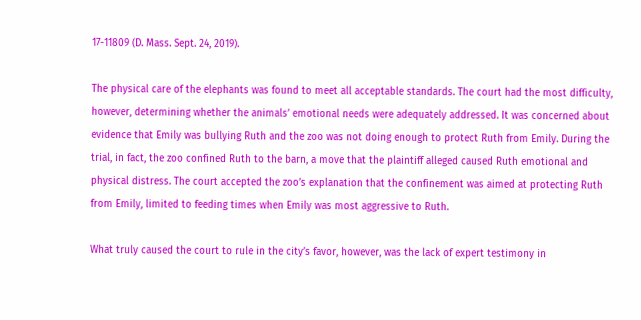17-11809 (D. Mass. Sept. 24, 2019).

The physical care of the elephants was found to meet all acceptable standards. The court had the most difficulty, however, determining whether the animals’ emotional needs were adequately addressed. It was concerned about evidence that Emily was bullying Ruth and the zoo was not doing enough to protect Ruth from Emily. During the trial, in fact, the zoo confined Ruth to the barn, a move that the plaintiff alleged caused Ruth emotional and physical distress. The court accepted the zoo’s explanation that the confinement was aimed at protecting Ruth from Emily, limited to feeding times when Emily was most aggressive to Ruth.

What truly caused the court to rule in the city’s favor, however, was the lack of expert testimony in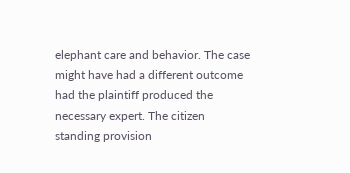elephant care and behavior. The case might have had a different outcome had the plaintiff produced the necessary expert. The citizen standing provision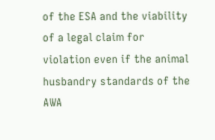of the ESA and the viability of a legal claim for violation even if the animal husbandry standards of the AWA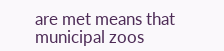are met means that municipal zoos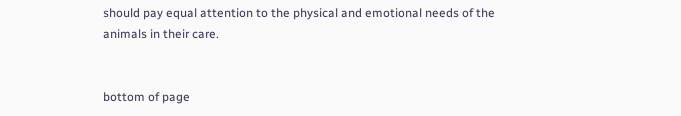should pay equal attention to the physical and emotional needs of the animals in their care.


bottom of page